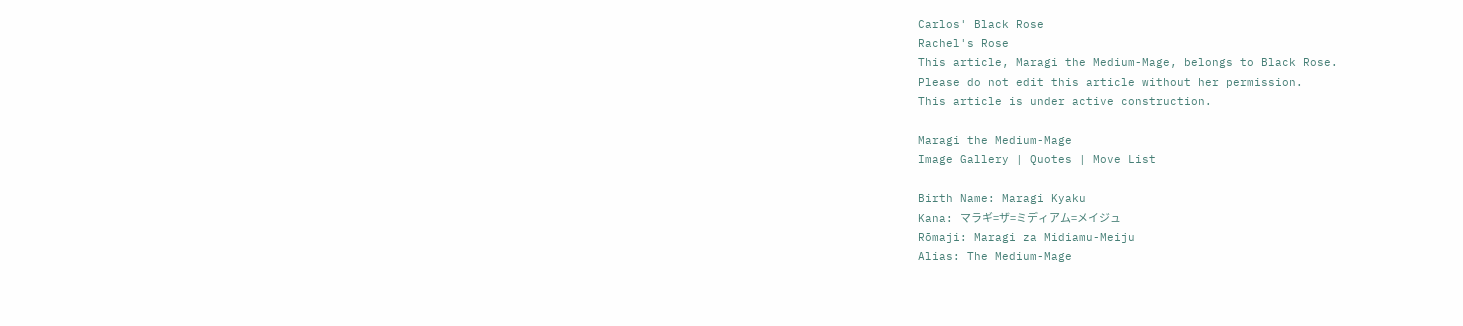Carlos' Black Rose
Rachel's Rose
This article, Maragi the Medium-Mage, belongs to Black Rose.
Please do not edit this article without her permission.
This article is under active construction.

Maragi the Medium-Mage
Image Gallery | Quotes | Move List

Birth Name: Maragi Kyaku
Kana: マラギ=ザ=ミディアム=メイジュ
Rōmaji: Maragi za Midiamu-Meiju
Alias: The Medium-Mage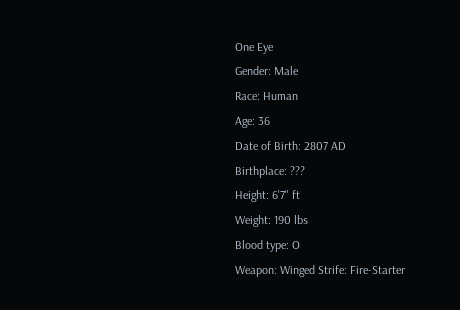One Eye
Gender: Male
Race: Human
Age: 36
Date of Birth: 2807 AD
Birthplace: ???
Height: 6'7" ft
Weight: 190 lbs
Blood type: O
Weapon: Winged Strife: Fire-Starter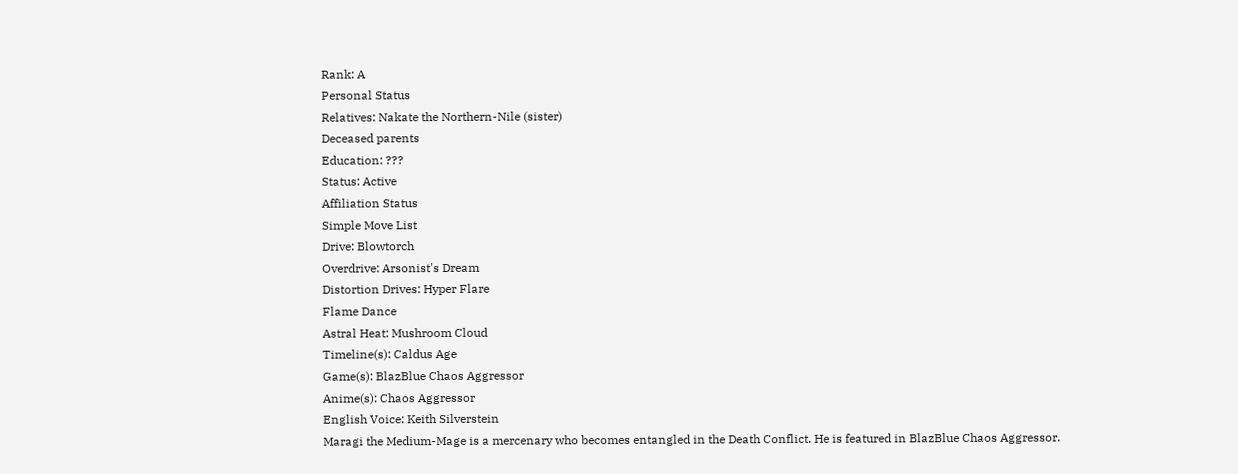Rank: A
Personal Status
Relatives: Nakate the Northern-Nile (sister)
Deceased parents
Education: ???
Status: Active
Affiliation Status
Simple Move List
Drive: Blowtorch
Overdrive: Arsonist's Dream
Distortion Drives: Hyper Flare
Flame Dance
Astral Heat: Mushroom Cloud
Timeline(s): Caldus Age
Game(s): BlazBlue Chaos Aggressor
Anime(s): Chaos Aggressor
English Voice: Keith Silverstein
Maragi the Medium-Mage is a mercenary who becomes entangled in the Death Conflict. He is featured in BlazBlue Chaos Aggressor.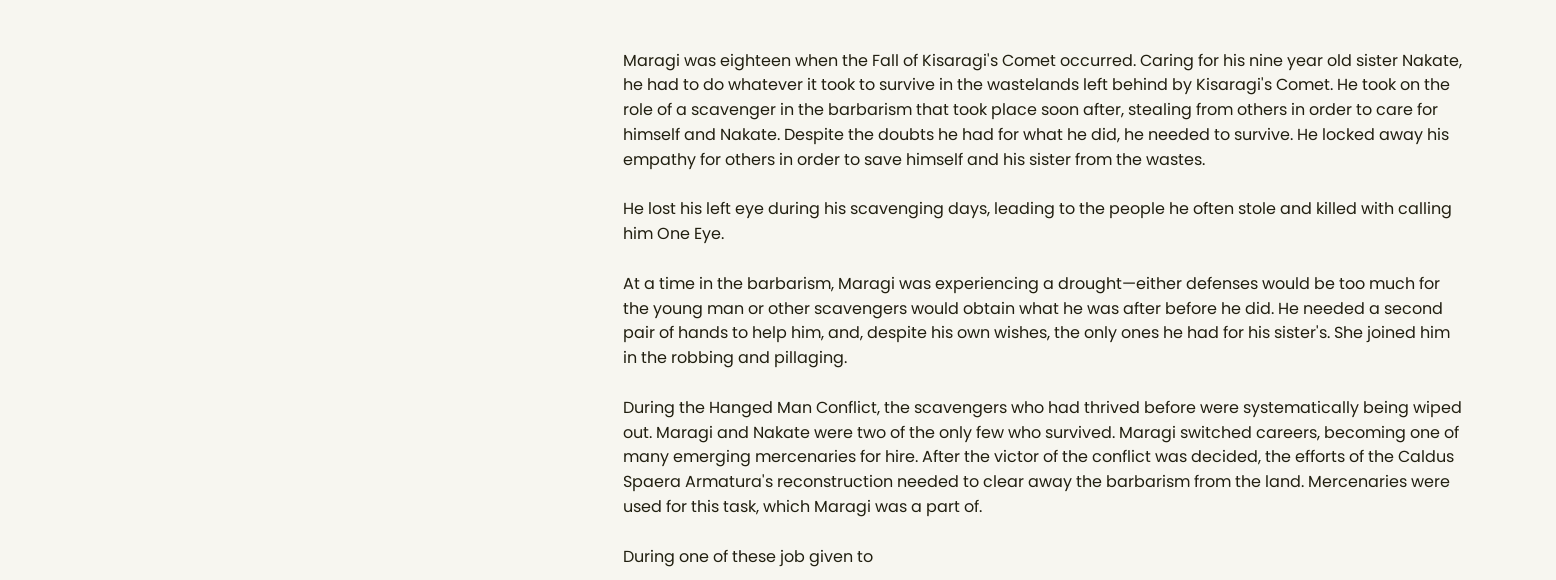Maragi was eighteen when the Fall of Kisaragi's Comet occurred. Caring for his nine year old sister Nakate, he had to do whatever it took to survive in the wastelands left behind by Kisaragi's Comet. He took on the role of a scavenger in the barbarism that took place soon after, stealing from others in order to care for himself and Nakate. Despite the doubts he had for what he did, he needed to survive. He locked away his empathy for others in order to save himself and his sister from the wastes.

He lost his left eye during his scavenging days, leading to the people he often stole and killed with calling him One Eye.

At a time in the barbarism, Maragi was experiencing a drought—either defenses would be too much for the young man or other scavengers would obtain what he was after before he did. He needed a second pair of hands to help him, and, despite his own wishes, the only ones he had for his sister's. She joined him in the robbing and pillaging.

During the Hanged Man Conflict, the scavengers who had thrived before were systematically being wiped out. Maragi and Nakate were two of the only few who survived. Maragi switched careers, becoming one of many emerging mercenaries for hire. After the victor of the conflict was decided, the efforts of the Caldus Spaera Armatura's reconstruction needed to clear away the barbarism from the land. Mercenaries were used for this task, which Maragi was a part of.

During one of these job given to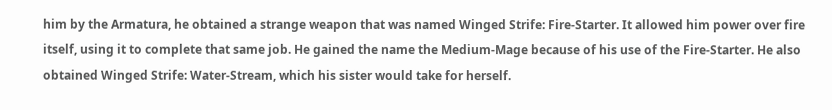him by the Armatura, he obtained a strange weapon that was named Winged Strife: Fire-Starter. It allowed him power over fire itself, using it to complete that same job. He gained the name the Medium-Mage because of his use of the Fire-Starter. He also obtained Winged Strife: Water-Stream, which his sister would take for herself.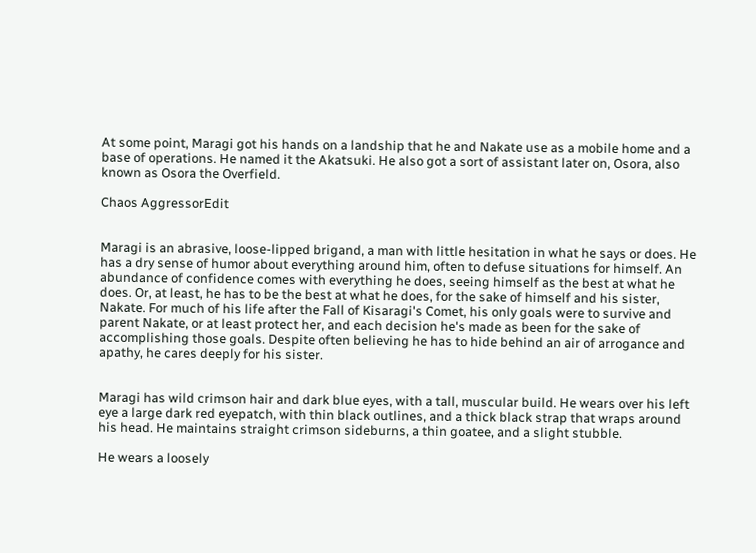At some point, Maragi got his hands on a landship that he and Nakate use as a mobile home and a base of operations. He named it the Akatsuki. He also got a sort of assistant later on, Osora, also known as Osora the Overfield.

Chaos AggressorEdit


Maragi is an abrasive, loose-lipped brigand, a man with little hesitation in what he says or does. He has a dry sense of humor about everything around him, often to defuse situations for himself. An abundance of confidence comes with everything he does, seeing himself as the best at what he does. Or, at least, he has to be the best at what he does, for the sake of himself and his sister, Nakate. For much of his life after the Fall of Kisaragi's Comet, his only goals were to survive and parent Nakate, or at least protect her, and each decision he's made as been for the sake of accomplishing those goals. Despite often believing he has to hide behind an air of arrogance and apathy, he cares deeply for his sister.


Maragi has wild crimson hair and dark blue eyes, with a tall, muscular build. He wears over his left eye a large dark red eyepatch, with thin black outlines, and a thick black strap that wraps around his head. He maintains straight crimson sideburns, a thin goatee, and a slight stubble.

He wears a loosely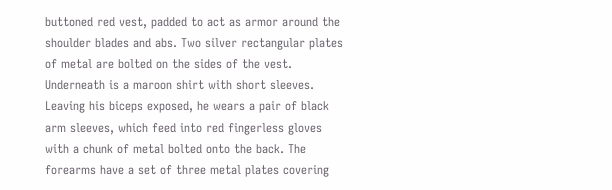buttoned red vest, padded to act as armor around the shoulder blades and abs. Two silver rectangular plates of metal are bolted on the sides of the vest. Underneath is a maroon shirt with short sleeves. Leaving his biceps exposed, he wears a pair of black arm sleeves, which feed into red fingerless gloves with a chunk of metal bolted onto the back. The forearms have a set of three metal plates covering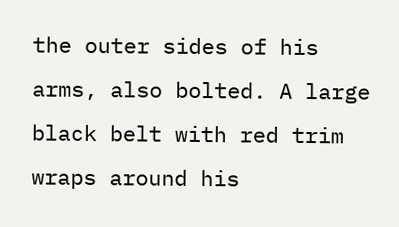the outer sides of his arms, also bolted. A large black belt with red trim wraps around his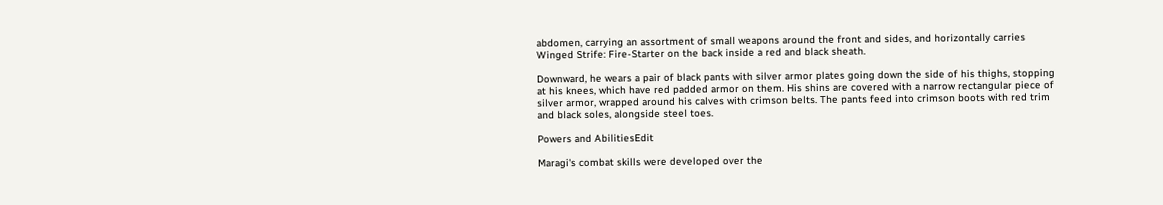abdomen, carrying an assortment of small weapons around the front and sides, and horizontally carries Winged Strife: Fire-Starter on the back inside a red and black sheath.

Downward, he wears a pair of black pants with silver armor plates going down the side of his thighs, stopping at his knees, which have red padded armor on them. His shins are covered with a narrow rectangular piece of silver armor, wrapped around his calves with crimson belts. The pants feed into crimson boots with red trim and black soles, alongside steel toes.

Powers and AbilitiesEdit

Maragi's combat skills were developed over the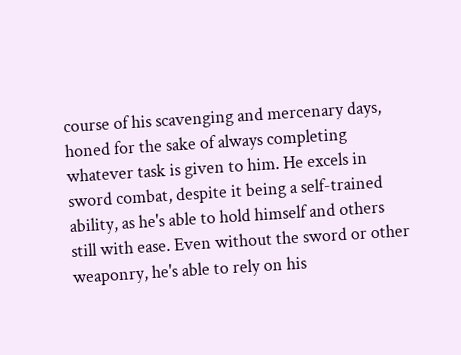course of his scavenging and mercenary days, honed for the sake of always completing whatever task is given to him. He excels in sword combat, despite it being a self-trained ability, as he's able to hold himself and others still with ease. Even without the sword or other weaponry, he's able to rely on his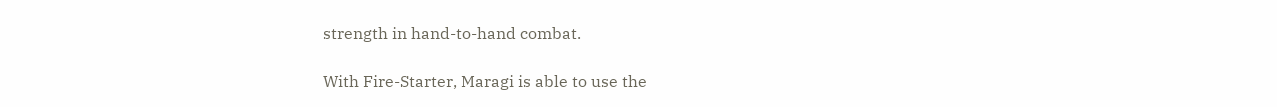strength in hand-to-hand combat.

With Fire-Starter, Maragi is able to use the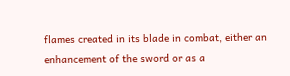flames created in its blade in combat, either an enhancement of the sword or as a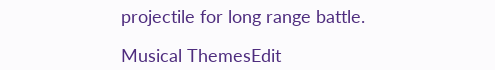projectile for long range battle.

Musical ThemesEdit